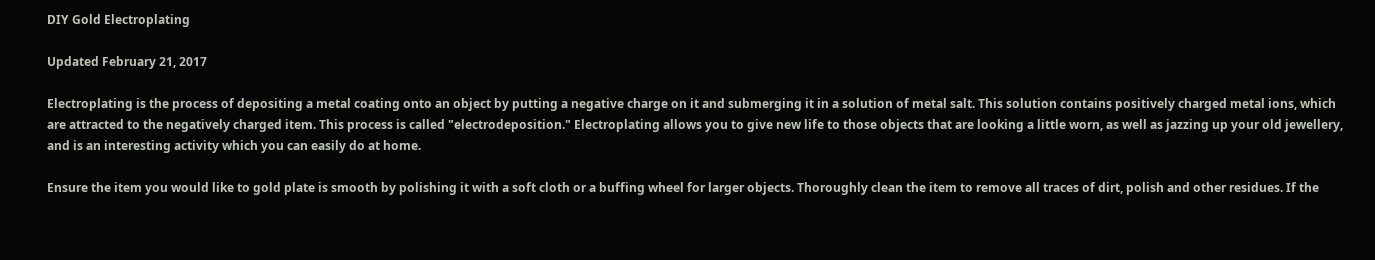DIY Gold Electroplating

Updated February 21, 2017

Electroplating is the process of depositing a metal coating onto an object by putting a negative charge on it and submerging it in a solution of metal salt. This solution contains positively charged metal ions, which are attracted to the negatively charged item. This process is called "electrodeposition." Electroplating allows you to give new life to those objects that are looking a little worn, as well as jazzing up your old jewellery, and is an interesting activity which you can easily do at home.

Ensure the item you would like to gold plate is smooth by polishing it with a soft cloth or a buffing wheel for larger objects. Thoroughly clean the item to remove all traces of dirt, polish and other residues. If the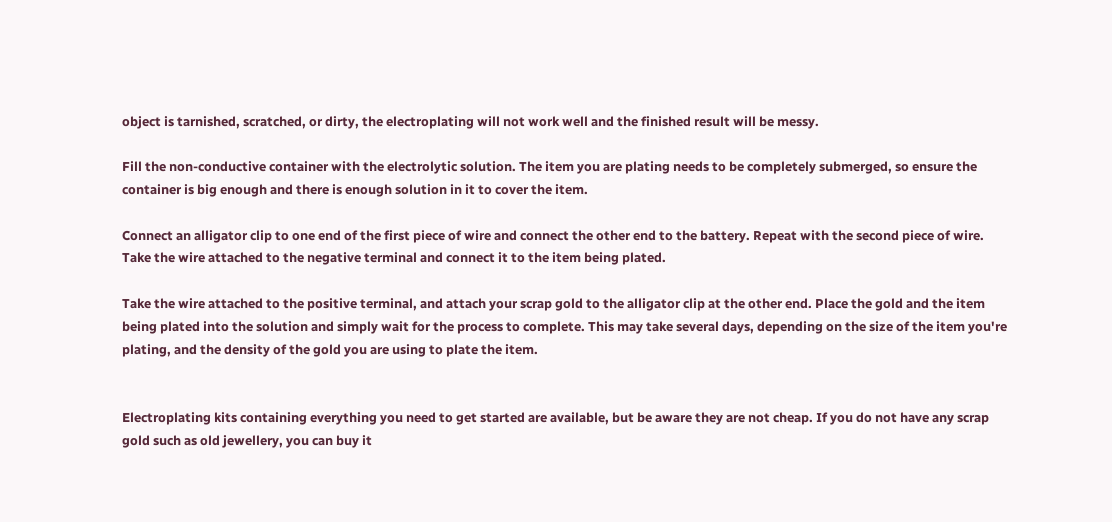object is tarnished, scratched, or dirty, the electroplating will not work well and the finished result will be messy.

Fill the non-conductive container with the electrolytic solution. The item you are plating needs to be completely submerged, so ensure the container is big enough and there is enough solution in it to cover the item.

Connect an alligator clip to one end of the first piece of wire and connect the other end to the battery. Repeat with the second piece of wire. Take the wire attached to the negative terminal and connect it to the item being plated.

Take the wire attached to the positive terminal, and attach your scrap gold to the alligator clip at the other end. Place the gold and the item being plated into the solution and simply wait for the process to complete. This may take several days, depending on the size of the item you're plating, and the density of the gold you are using to plate the item.


Electroplating kits containing everything you need to get started are available, but be aware they are not cheap. If you do not have any scrap gold such as old jewellery, you can buy it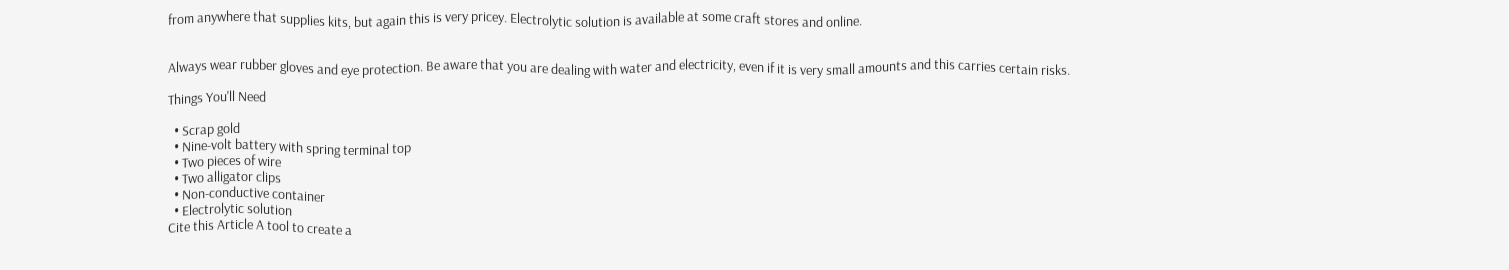from anywhere that supplies kits, but again this is very pricey. Electrolytic solution is available at some craft stores and online.


Always wear rubber gloves and eye protection. Be aware that you are dealing with water and electricity, even if it is very small amounts and this carries certain risks.

Things You'll Need

  • Scrap gold
  • Nine-volt battery with spring terminal top
  • Two pieces of wire
  • Two alligator clips
  • Non-conductive container
  • Electrolytic solution
Cite this Article A tool to create a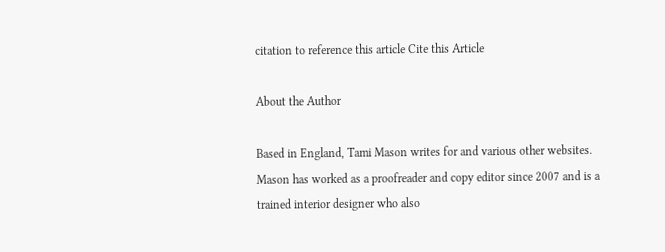citation to reference this article Cite this Article

About the Author

Based in England, Tami Mason writes for and various other websites. Mason has worked as a proofreader and copy editor since 2007 and is a trained interior designer who also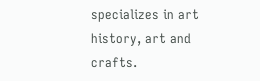specializes in art history, art and crafts.